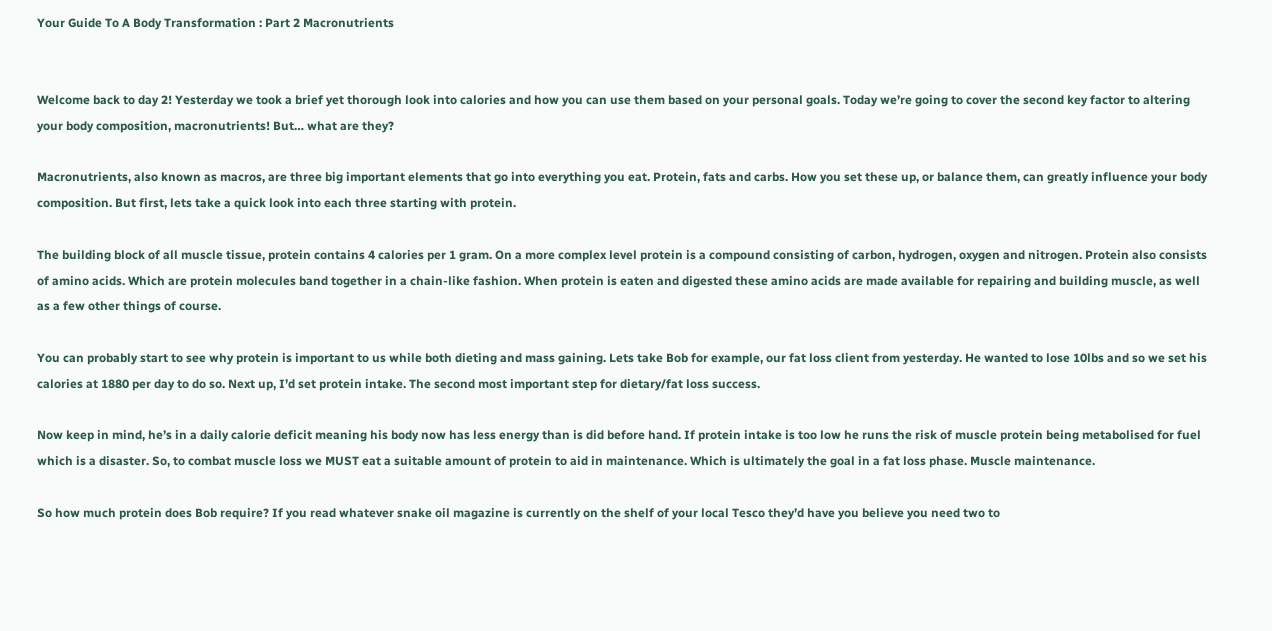Your Guide To A Body Transformation : Part 2 Macronutrients


Welcome back to day 2! Yesterday we took a brief yet thorough look into calories and how you can use them based on your personal goals. Today we’re going to cover the second key factor to altering your body composition, macronutrients! But… what are they?

Macronutrients, also known as macros, are three big important elements that go into everything you eat. Protein, fats and carbs. How you set these up, or balance them, can greatly influence your body composition. But first, lets take a quick look into each three starting with protein.

The building block of all muscle tissue, protein contains 4 calories per 1 gram. On a more complex level protein is a compound consisting of carbon, hydrogen, oxygen and nitrogen. Protein also consists of amino acids. Which are protein molecules band together in a chain-like fashion. When protein is eaten and digested these amino acids are made available for repairing and building muscle, as well as a few other things of course.

You can probably start to see why protein is important to us while both dieting and mass gaining. Lets take Bob for example, our fat loss client from yesterday. He wanted to lose 10lbs and so we set his calories at 1880 per day to do so. Next up, I’d set protein intake. The second most important step for dietary/fat loss success.

Now keep in mind, he’s in a daily calorie deficit meaning his body now has less energy than is did before hand. If protein intake is too low he runs the risk of muscle protein being metabolised for fuel which is a disaster. So, to combat muscle loss we MUST eat a suitable amount of protein to aid in maintenance. Which is ultimately the goal in a fat loss phase. Muscle maintenance.

So how much protein does Bob require? If you read whatever snake oil magazine is currently on the shelf of your local Tesco they’d have you believe you need two to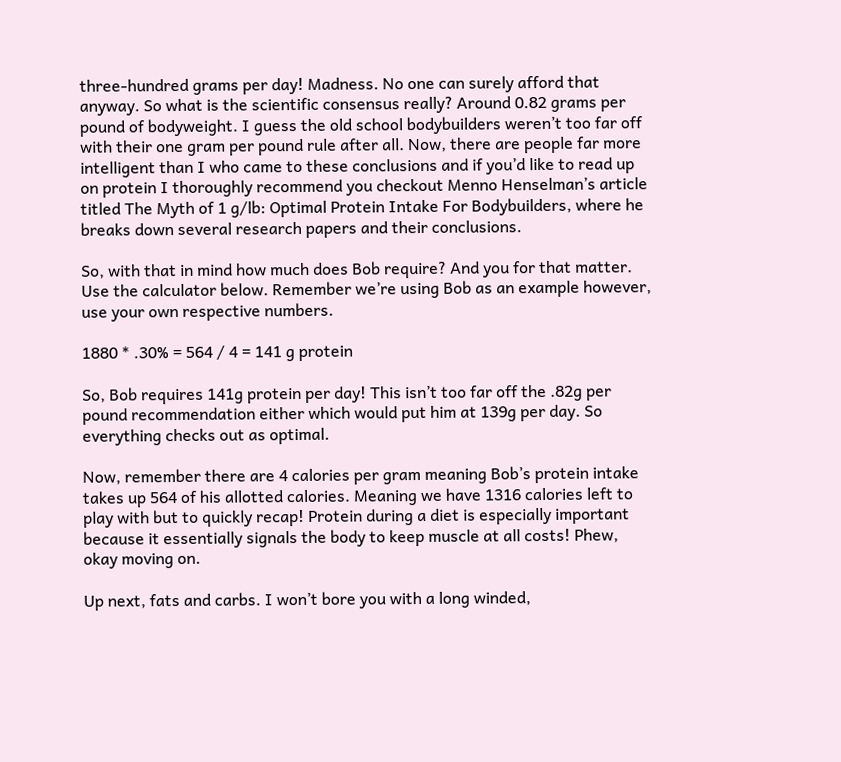three-hundred grams per day! Madness. No one can surely afford that anyway. So what is the scientific consensus really? Around 0.82 grams per pound of bodyweight. I guess the old school bodybuilders weren’t too far off with their one gram per pound rule after all. Now, there are people far more intelligent than I who came to these conclusions and if you’d like to read up on protein I thoroughly recommend you checkout Menno Henselman’s article titled The Myth of 1 g/lb: Optimal Protein Intake For Bodybuilders, where he breaks down several research papers and their conclusions.

So, with that in mind how much does Bob require? And you for that matter. Use the calculator below. Remember we’re using Bob as an example however, use your own respective numbers.

1880 * .30% = 564 / 4 = 141 g protein

So, Bob requires 141g protein per day! This isn’t too far off the .82g per pound recommendation either which would put him at 139g per day. So everything checks out as optimal.

Now, remember there are 4 calories per gram meaning Bob’s protein intake takes up 564 of his allotted calories. Meaning we have 1316 calories left to play with but to quickly recap! Protein during a diet is especially important because it essentially signals the body to keep muscle at all costs! Phew, okay moving on.

Up next, fats and carbs. I won’t bore you with a long winded,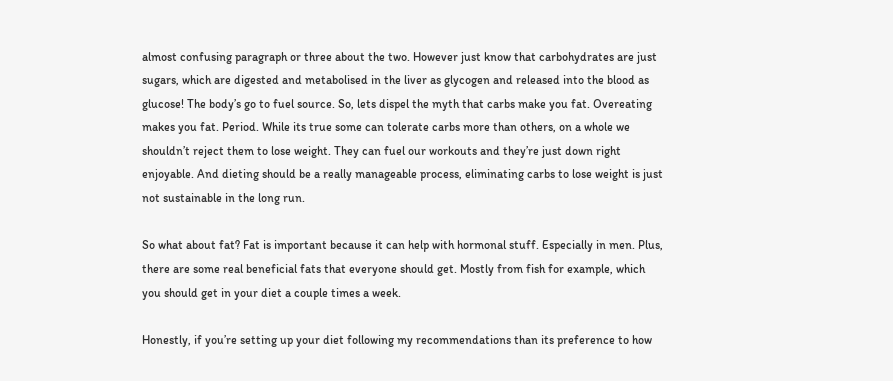almost confusing paragraph or three about the two. However just know that carbohydrates are just sugars, which are digested and metabolised in the liver as glycogen and released into the blood as glucose! The body’s go to fuel source. So, lets dispel the myth that carbs make you fat. Overeating makes you fat. Period. While its true some can tolerate carbs more than others, on a whole we shouldn’t reject them to lose weight. They can fuel our workouts and they’re just down right enjoyable. And dieting should be a really manageable process, eliminating carbs to lose weight is just not sustainable in the long run.

So what about fat? Fat is important because it can help with hormonal stuff. Especially in men. Plus, there are some real beneficial fats that everyone should get. Mostly from fish for example, which you should get in your diet a couple times a week.

Honestly, if you’re setting up your diet following my recommendations than its preference to how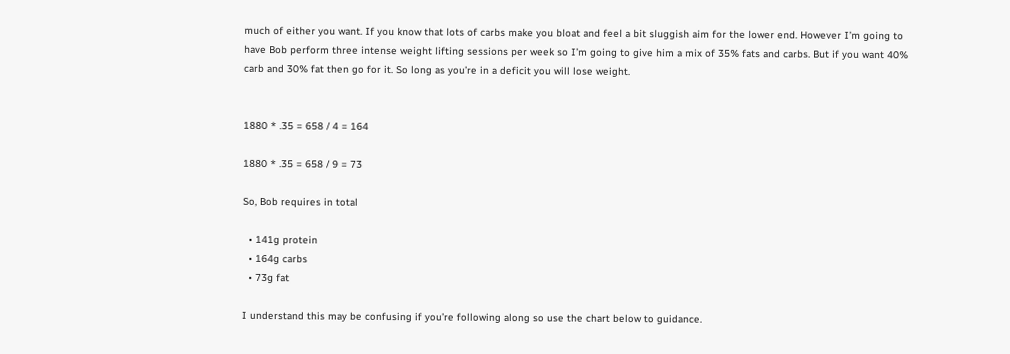much of either you want. If you know that lots of carbs make you bloat and feel a bit sluggish aim for the lower end. However I’m going to have Bob perform three intense weight lifting sessions per week so I’m going to give him a mix of 35% fats and carbs. But if you want 40% carb and 30% fat then go for it. So long as you’re in a deficit you will lose weight.


1880 * .35 = 658 / 4 = 164

1880 * .35 = 658 / 9 = 73

So, Bob requires in total

  • 141g protein
  • 164g carbs
  • 73g fat

I understand this may be confusing if you’re following along so use the chart below to guidance.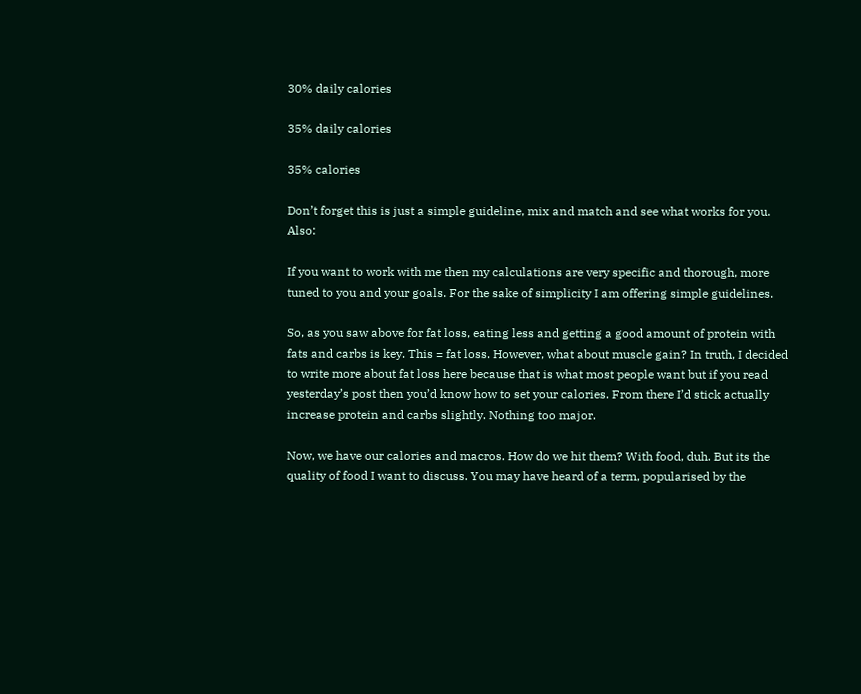30% daily calories

35% daily calories

35% calories

Don’t forget this is just a simple guideline, mix and match and see what works for you. Also:

If you want to work with me then my calculations are very specific and thorough, more tuned to you and your goals. For the sake of simplicity I am offering simple guidelines.

So, as you saw above for fat loss, eating less and getting a good amount of protein with fats and carbs is key. This = fat loss. However, what about muscle gain? In truth, I decided to write more about fat loss here because that is what most people want but if you read yesterday’s post then you’d know how to set your calories. From there I’d stick actually increase protein and carbs slightly. Nothing too major.

Now, we have our calories and macros. How do we hit them? With food, duh. But its the quality of food I want to discuss. You may have heard of a term, popularised by the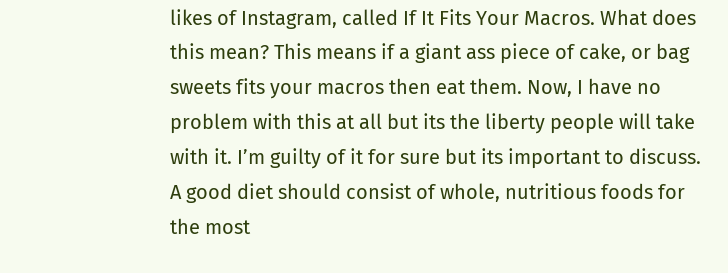likes of Instagram, called If It Fits Your Macros. What does this mean? This means if a giant ass piece of cake, or bag sweets fits your macros then eat them. Now, I have no problem with this at all but its the liberty people will take with it. I’m guilty of it for sure but its important to discuss. A good diet should consist of whole, nutritious foods for the most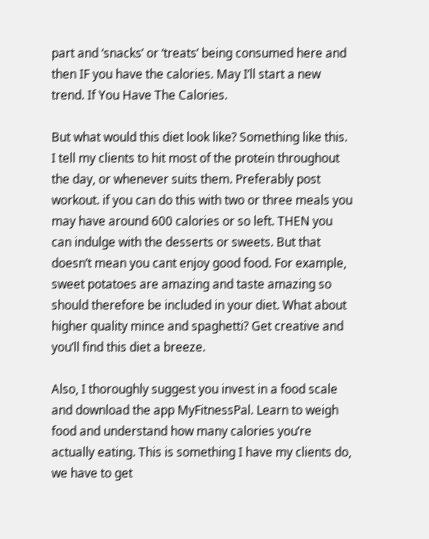part and ‘snacks’ or ‘treats’ being consumed here and then IF you have the calories. May I’ll start a new trend. If You Have The Calories.

But what would this diet look like? Something like this. I tell my clients to hit most of the protein throughout the day, or whenever suits them. Preferably post workout. if you can do this with two or three meals you may have around 600 calories or so left. THEN you can indulge with the desserts or sweets. But that doesn’t mean you cant enjoy good food. For example, sweet potatoes are amazing and taste amazing so should therefore be included in your diet. What about higher quality mince and spaghetti? Get creative and you’ll find this diet a breeze.

Also, I thoroughly suggest you invest in a food scale and download the app MyFitnessPal. Learn to weigh food and understand how many calories you’re actually eating. This is something I have my clients do, we have to get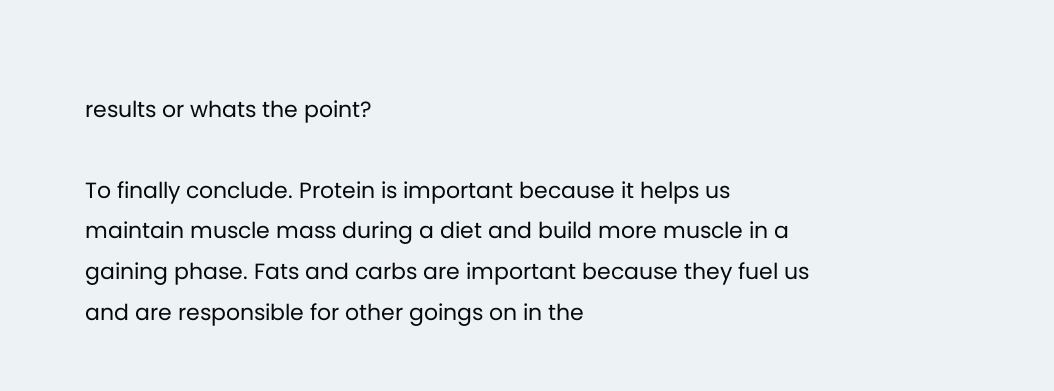results or whats the point?

To finally conclude. Protein is important because it helps us maintain muscle mass during a diet and build more muscle in a gaining phase. Fats and carbs are important because they fuel us and are responsible for other goings on in the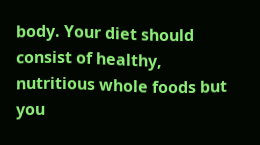body. Your diet should consist of healthy, nutritious whole foods but you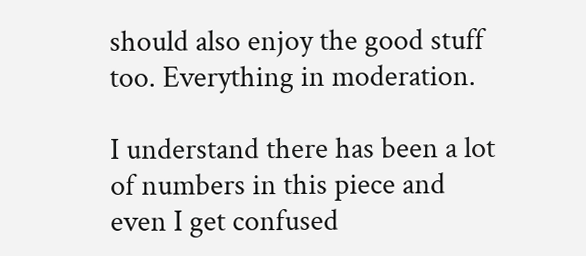should also enjoy the good stuff too. Everything in moderation.

I understand there has been a lot of numbers in this piece and even I get confused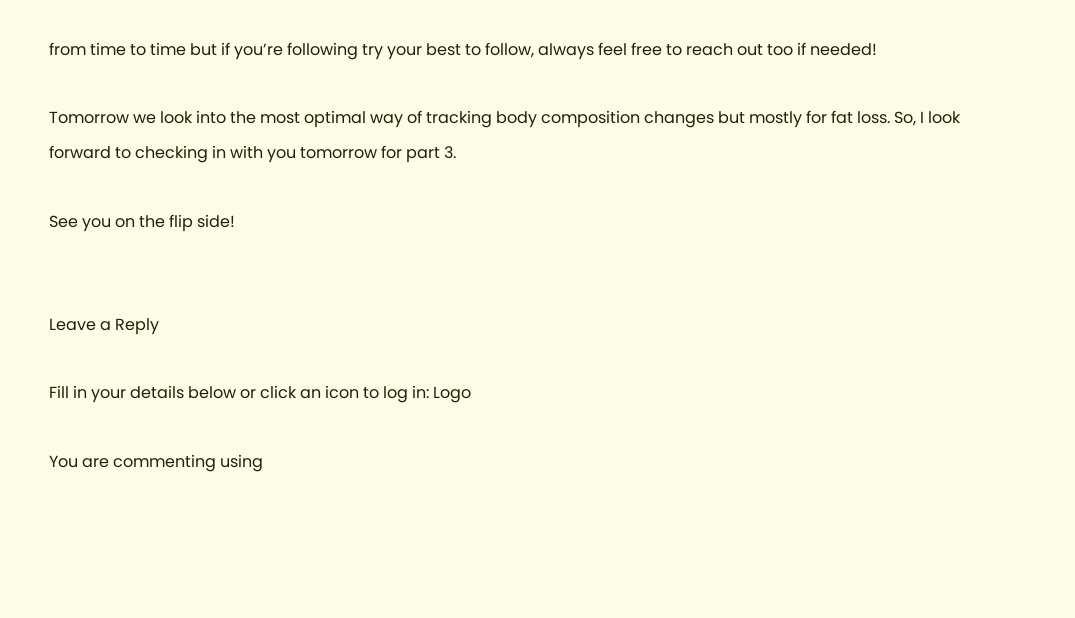from time to time but if you’re following try your best to follow, always feel free to reach out too if needed!

Tomorrow we look into the most optimal way of tracking body composition changes but mostly for fat loss. So, I look forward to checking in with you tomorrow for part 3.

See you on the flip side!


Leave a Reply

Fill in your details below or click an icon to log in: Logo

You are commenting using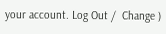your account. Log Out /  Change )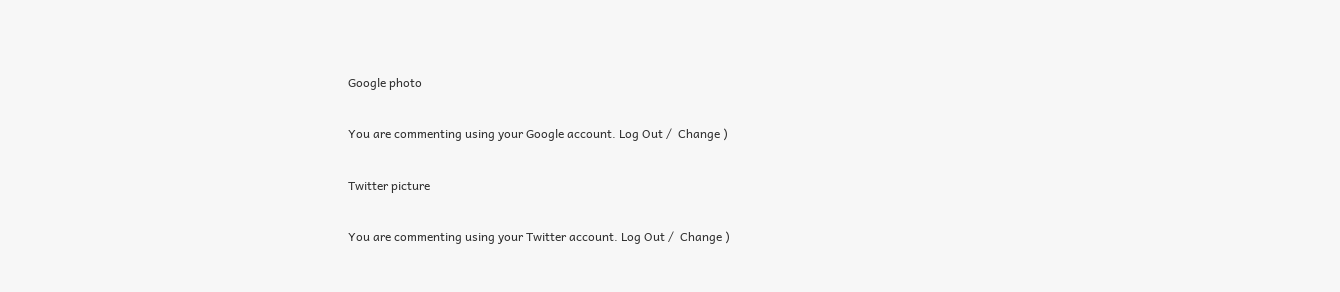Google photo

You are commenting using your Google account. Log Out /  Change )

Twitter picture

You are commenting using your Twitter account. Log Out /  Change )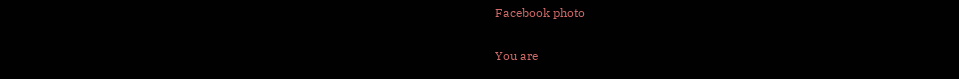Facebook photo

You are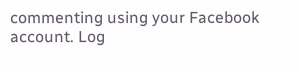commenting using your Facebook account. Log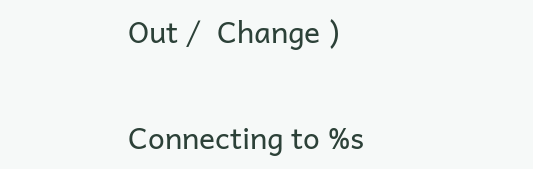Out /  Change )

Connecting to %s